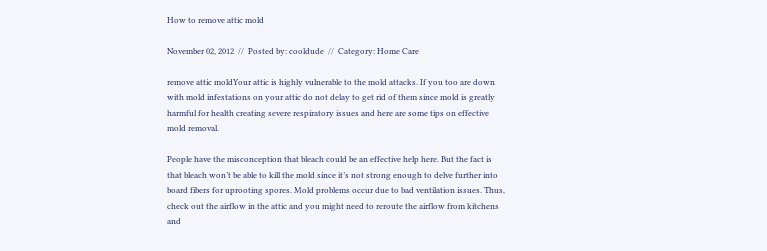How to remove attic mold

November 02, 2012  //  Posted by: cooldude  //  Category: Home Care

remove attic moldYour attic is highly vulnerable to the mold attacks. If you too are down with mold infestations on your attic do not delay to get rid of them since mold is greatly harmful for health creating severe respiratory issues and here are some tips on effective mold removal.

People have the misconception that bleach could be an effective help here. But the fact is that bleach won’t be able to kill the mold since it’s not strong enough to delve further into board fibers for uprooting spores. Mold problems occur due to bad ventilation issues. Thus, check out the airflow in the attic and you might need to reroute the airflow from kitchens and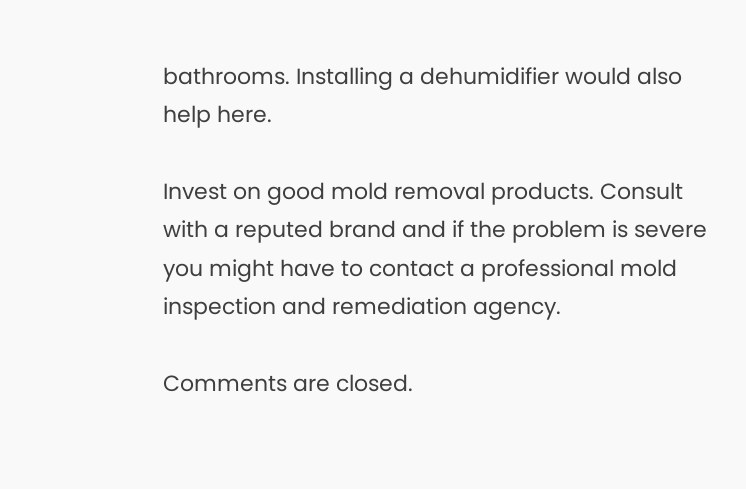bathrooms. Installing a dehumidifier would also help here.

Invest on good mold removal products. Consult with a reputed brand and if the problem is severe you might have to contact a professional mold inspection and remediation agency.

Comments are closed.